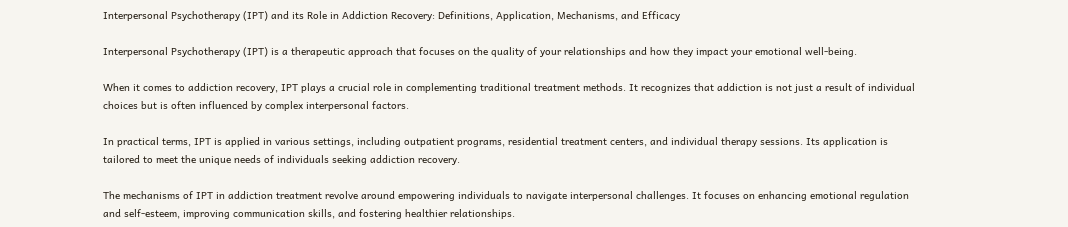Interpersonal Psychotherapy (IPT) and its Role in Addiction Recovery: Definitions, Application, Mechanisms, and Efficacy

Interpersonal Psychotherapy (IPT) is a therapeutic approach that focuses on the quality of your relationships and how they impact your emotional well-being.

When it comes to addiction recovery, IPT plays a crucial role in complementing traditional treatment methods. It recognizes that addiction is not just a result of individual choices but is often influenced by complex interpersonal factors.

In practical terms, IPT is applied in various settings, including outpatient programs, residential treatment centers, and individual therapy sessions. Its application is tailored to meet the unique needs of individuals seeking addiction recovery.

The mechanisms of IPT in addiction treatment revolve around empowering individuals to navigate interpersonal challenges. It focuses on enhancing emotional regulation and self-esteem, improving communication skills, and fostering healthier relationships.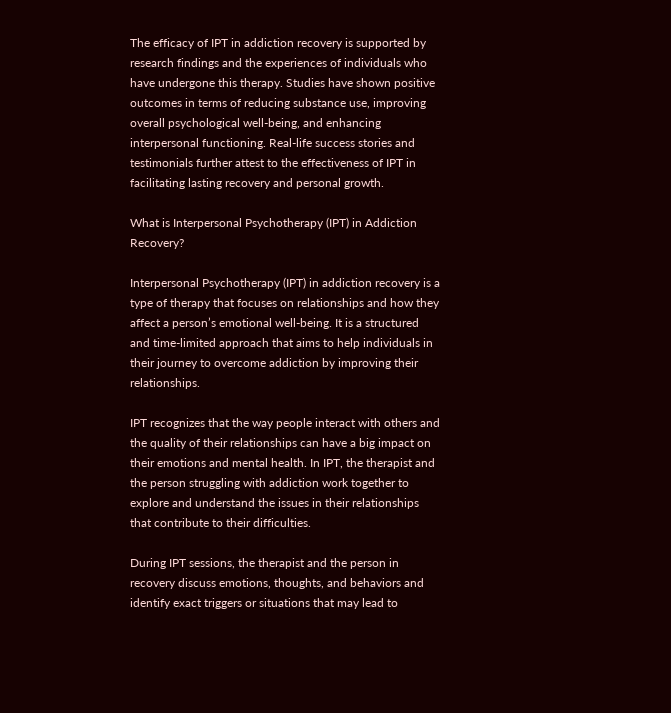The efficacy of IPT in addiction recovery is supported by research findings and the experiences of individuals who have undergone this therapy. Studies have shown positive outcomes in terms of reducing substance use, improving overall psychological well-being, and enhancing interpersonal functioning. Real-life success stories and testimonials further attest to the effectiveness of IPT in facilitating lasting recovery and personal growth.

What is Interpersonal Psychotherapy (IPT) in Addiction Recovery?

Interpersonal Psychotherapy (IPT) in addiction recovery is a type of therapy that focuses on relationships and how they affect a person’s emotional well-being. It is a structured and time-limited approach that aims to help individuals in their journey to overcome addiction by improving their relationships.

IPT recognizes that the way people interact with others and the quality of their relationships can have a big impact on their emotions and mental health. In IPT, the therapist and the person struggling with addiction work together to explore and understand the issues in their relationships that contribute to their difficulties.

During IPT sessions, the therapist and the person in recovery discuss emotions, thoughts, and behaviors and identify exact triggers or situations that may lead to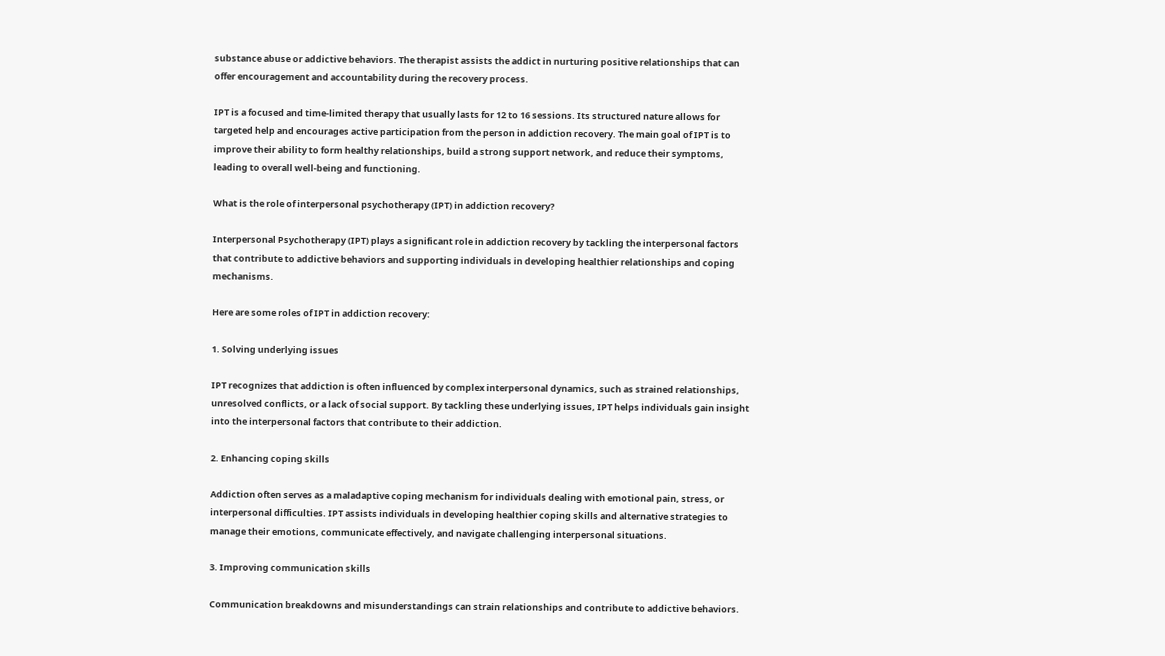substance abuse or addictive behaviors. The therapist assists the addict in nurturing positive relationships that can offer encouragement and accountability during the recovery process.

IPT is a focused and time-limited therapy that usually lasts for 12 to 16 sessions. Its structured nature allows for targeted help and encourages active participation from the person in addiction recovery. The main goal of IPT is to improve their ability to form healthy relationships, build a strong support network, and reduce their symptoms, leading to overall well-being and functioning.

What is the role of interpersonal psychotherapy (IPT) in addiction recovery?

Interpersonal Psychotherapy (IPT) plays a significant role in addiction recovery by tackling the interpersonal factors that contribute to addictive behaviors and supporting individuals in developing healthier relationships and coping mechanisms.

Here are some roles of IPT in addiction recovery:

1. Solving underlying issues

IPT recognizes that addiction is often influenced by complex interpersonal dynamics, such as strained relationships, unresolved conflicts, or a lack of social support. By tackling these underlying issues, IPT helps individuals gain insight into the interpersonal factors that contribute to their addiction.

2. Enhancing coping skills

Addiction often serves as a maladaptive coping mechanism for individuals dealing with emotional pain, stress, or interpersonal difficulties. IPT assists individuals in developing healthier coping skills and alternative strategies to manage their emotions, communicate effectively, and navigate challenging interpersonal situations.

3. Improving communication skills

Communication breakdowns and misunderstandings can strain relationships and contribute to addictive behaviors.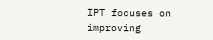IPT focuses on improving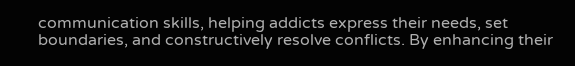communication skills, helping addicts express their needs, set boundaries, and constructively resolve conflicts. By enhancing their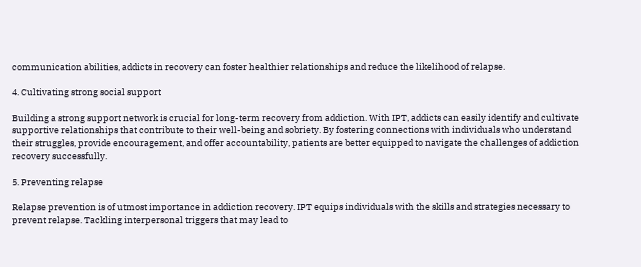communication abilities, addicts in recovery can foster healthier relationships and reduce the likelihood of relapse.

4. Cultivating strong social support

Building a strong support network is crucial for long-term recovery from addiction. With IPT, addicts can easily identify and cultivate supportive relationships that contribute to their well-being and sobriety. By fostering connections with individuals who understand their struggles, provide encouragement, and offer accountability, patients are better equipped to navigate the challenges of addiction recovery successfully.

5. Preventing relapse

Relapse prevention is of utmost importance in addiction recovery. IPT equips individuals with the skills and strategies necessary to prevent relapse. Tackling interpersonal triggers that may lead to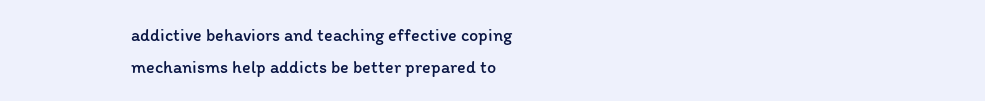addictive behaviors and teaching effective coping mechanisms help addicts be better prepared to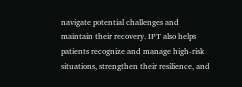navigate potential challenges and maintain their recovery. IPT also helps patients recognize and manage high-risk situations, strengthen their resilience, and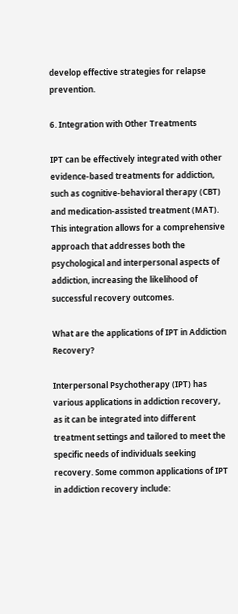develop effective strategies for relapse prevention.

6. Integration with Other Treatments

IPT can be effectively integrated with other evidence-based treatments for addiction, such as cognitive-behavioral therapy (CBT) and medication-assisted treatment (MAT). This integration allows for a comprehensive approach that addresses both the psychological and interpersonal aspects of addiction, increasing the likelihood of successful recovery outcomes.

What are the applications of IPT in Addiction Recovery?

Interpersonal Psychotherapy (IPT) has various applications in addiction recovery, as it can be integrated into different treatment settings and tailored to meet the specific needs of individuals seeking recovery. Some common applications of IPT in addiction recovery include: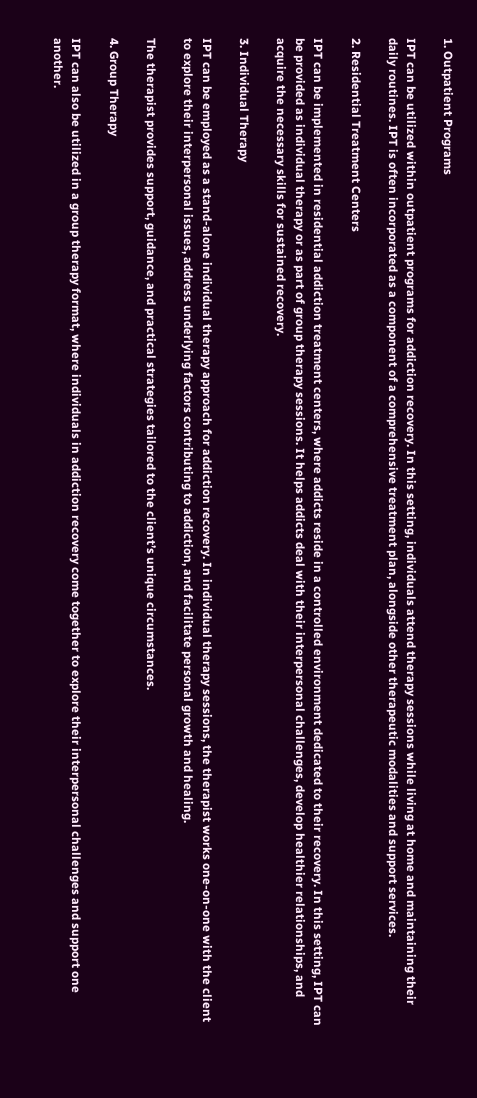1. Outpatient Programs

IPT can be utilized within outpatient programs for addiction recovery. In this setting, individuals attend therapy sessions while living at home and maintaining their daily routines. IPT is often incorporated as a component of a comprehensive treatment plan, alongside other therapeutic modalities and support services.

2. Residential Treatment Centers

IPT can be implemented in residential addiction treatment centers, where addicts reside in a controlled environment dedicated to their recovery. In this setting, IPT can be provided as individual therapy or as part of group therapy sessions. It helps addicts deal with their interpersonal challenges, develop healthier relationships, and acquire the necessary skills for sustained recovery.

3. Individual Therapy

IPT can be employed as a stand-alone individual therapy approach for addiction recovery. In individual therapy sessions, the therapist works one-on-one with the client to explore their interpersonal issues, address underlying factors contributing to addiction, and facilitate personal growth and healing.

The therapist provides support, guidance, and practical strategies tailored to the client’s unique circumstances.

4. Group Therapy

IPT can also be utilized in a group therapy format, where individuals in addiction recovery come together to explore their interpersonal challenges and support one another.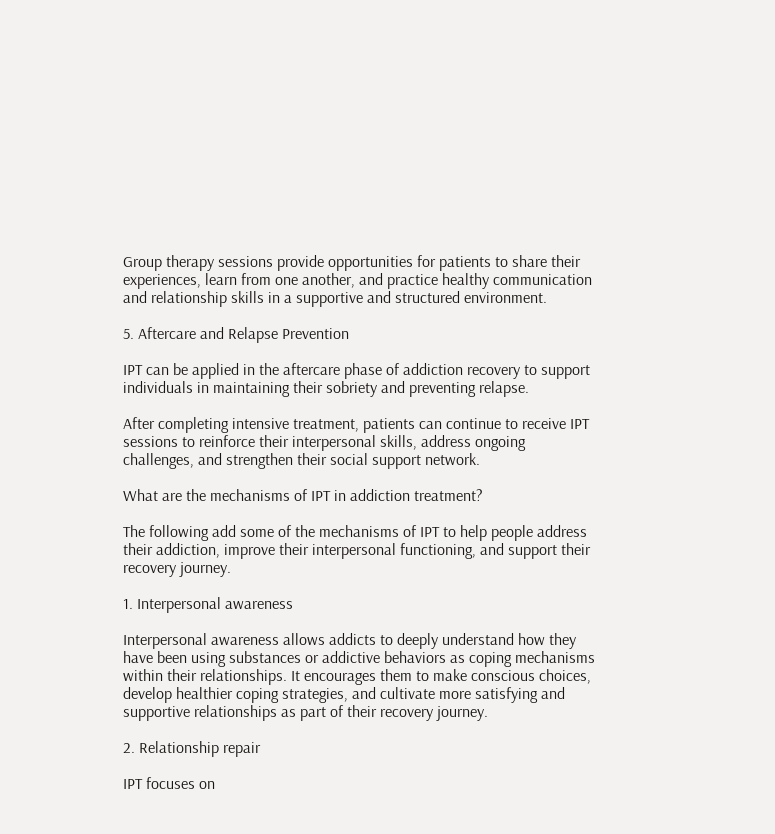Group therapy sessions provide opportunities for patients to share their experiences, learn from one another, and practice healthy communication and relationship skills in a supportive and structured environment.

5. Aftercare and Relapse Prevention

IPT can be applied in the aftercare phase of addiction recovery to support individuals in maintaining their sobriety and preventing relapse.

After completing intensive treatment, patients can continue to receive IPT sessions to reinforce their interpersonal skills, address ongoing challenges, and strengthen their social support network.

What are the mechanisms of IPT in addiction treatment?

The following add some of the mechanisms of IPT to help people address their addiction, improve their interpersonal functioning, and support their recovery journey.

1. Interpersonal awareness

Interpersonal awareness allows addicts to deeply understand how they have been using substances or addictive behaviors as coping mechanisms within their relationships. It encourages them to make conscious choices, develop healthier coping strategies, and cultivate more satisfying and supportive relationships as part of their recovery journey.

2. Relationship repair

IPT focuses on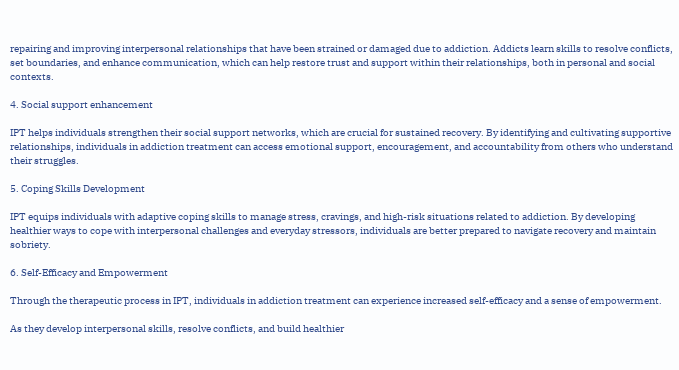repairing and improving interpersonal relationships that have been strained or damaged due to addiction. Addicts learn skills to resolve conflicts, set boundaries, and enhance communication, which can help restore trust and support within their relationships, both in personal and social contexts.

4. Social support enhancement

IPT helps individuals strengthen their social support networks, which are crucial for sustained recovery. By identifying and cultivating supportive relationships, individuals in addiction treatment can access emotional support, encouragement, and accountability from others who understand their struggles.

5. Coping Skills Development

IPT equips individuals with adaptive coping skills to manage stress, cravings, and high-risk situations related to addiction. By developing healthier ways to cope with interpersonal challenges and everyday stressors, individuals are better prepared to navigate recovery and maintain sobriety.

6. Self-Efficacy and Empowerment

Through the therapeutic process in IPT, individuals in addiction treatment can experience increased self-efficacy and a sense of empowerment.

As they develop interpersonal skills, resolve conflicts, and build healthier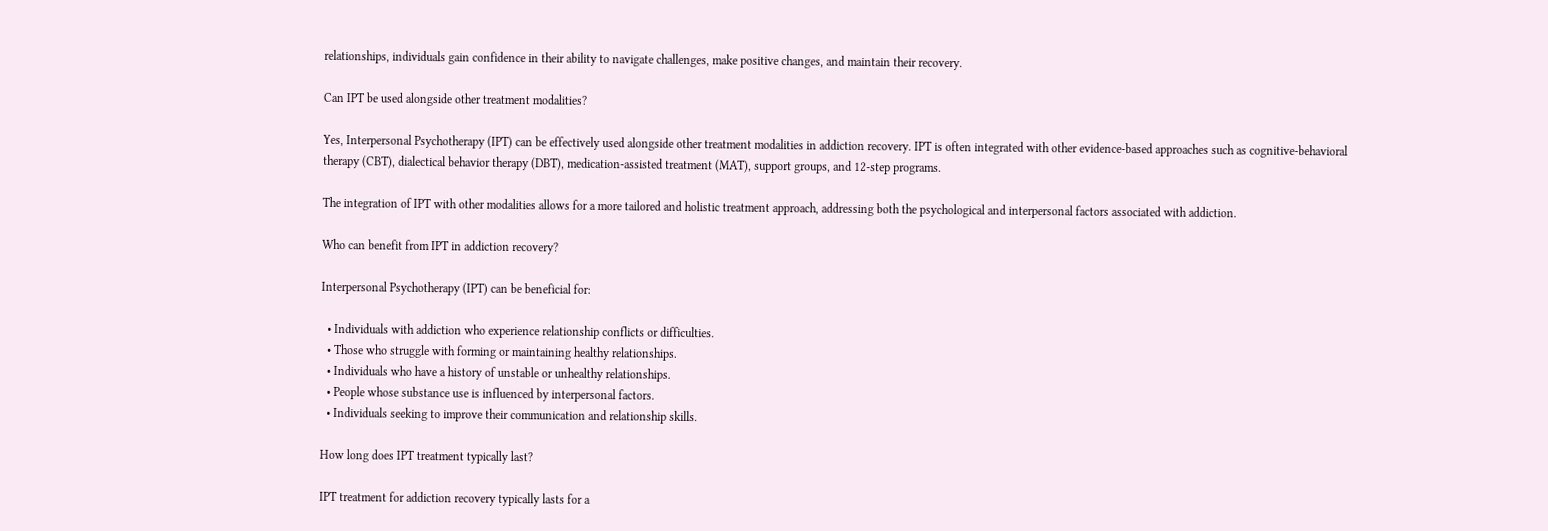relationships, individuals gain confidence in their ability to navigate challenges, make positive changes, and maintain their recovery.

Can IPT be used alongside other treatment modalities?

Yes, Interpersonal Psychotherapy (IPT) can be effectively used alongside other treatment modalities in addiction recovery. IPT is often integrated with other evidence-based approaches such as cognitive-behavioral therapy (CBT), dialectical behavior therapy (DBT), medication-assisted treatment (MAT), support groups, and 12-step programs.

The integration of IPT with other modalities allows for a more tailored and holistic treatment approach, addressing both the psychological and interpersonal factors associated with addiction.

Who can benefit from IPT in addiction recovery?

Interpersonal Psychotherapy (IPT) can be beneficial for:

  • Individuals with addiction who experience relationship conflicts or difficulties.
  • Those who struggle with forming or maintaining healthy relationships.
  • Individuals who have a history of unstable or unhealthy relationships.
  • People whose substance use is influenced by interpersonal factors.
  • Individuals seeking to improve their communication and relationship skills.

How long does IPT treatment typically last?

IPT treatment for addiction recovery typically lasts for a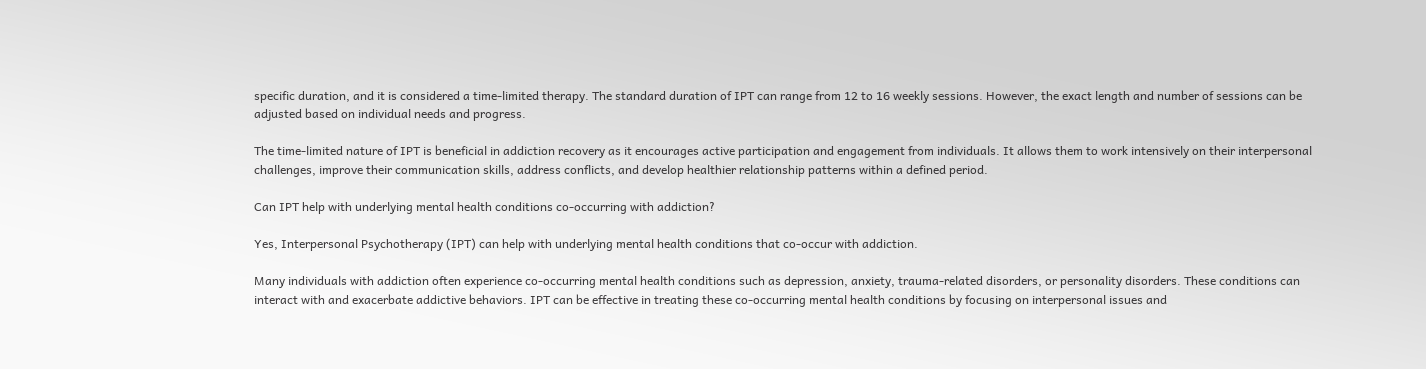specific duration, and it is considered a time-limited therapy. The standard duration of IPT can range from 12 to 16 weekly sessions. However, the exact length and number of sessions can be adjusted based on individual needs and progress.

The time-limited nature of IPT is beneficial in addiction recovery as it encourages active participation and engagement from individuals. It allows them to work intensively on their interpersonal challenges, improve their communication skills, address conflicts, and develop healthier relationship patterns within a defined period.

Can IPT help with underlying mental health conditions co-occurring with addiction?

Yes, Interpersonal Psychotherapy (IPT) can help with underlying mental health conditions that co-occur with addiction.

Many individuals with addiction often experience co-occurring mental health conditions such as depression, anxiety, trauma-related disorders, or personality disorders. These conditions can interact with and exacerbate addictive behaviors. IPT can be effective in treating these co-occurring mental health conditions by focusing on interpersonal issues and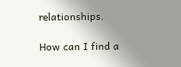relationships.

How can I find a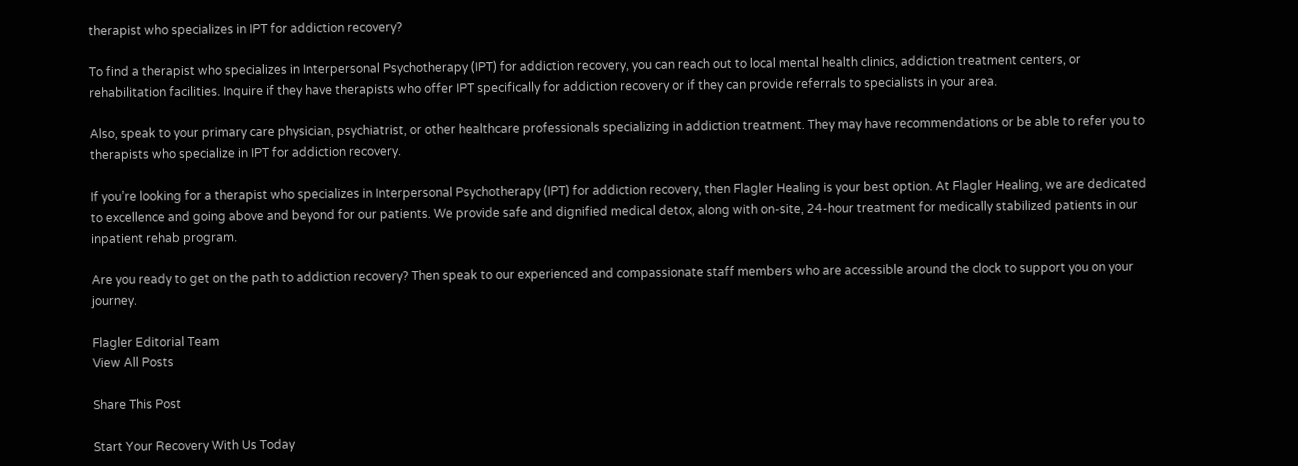therapist who specializes in IPT for addiction recovery?

To find a therapist who specializes in Interpersonal Psychotherapy (IPT) for addiction recovery, you can reach out to local mental health clinics, addiction treatment centers, or rehabilitation facilities. Inquire if they have therapists who offer IPT specifically for addiction recovery or if they can provide referrals to specialists in your area.

Also, speak to your primary care physician, psychiatrist, or other healthcare professionals specializing in addiction treatment. They may have recommendations or be able to refer you to therapists who specialize in IPT for addiction recovery.

If you’re looking for a therapist who specializes in Interpersonal Psychotherapy (IPT) for addiction recovery, then Flagler Healing is your best option. At Flagler Healing, we are dedicated to excellence and going above and beyond for our patients. We provide safe and dignified medical detox, along with on-site, 24-hour treatment for medically stabilized patients in our inpatient rehab program.

Are you ready to get on the path to addiction recovery? Then speak to our experienced and compassionate staff members who are accessible around the clock to support you on your journey.

Flagler Editorial Team
View All Posts

Share This Post

Start Your Recovery With Us Today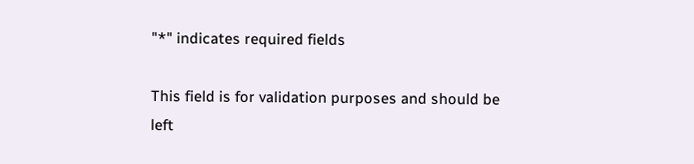"*" indicates required fields

This field is for validation purposes and should be left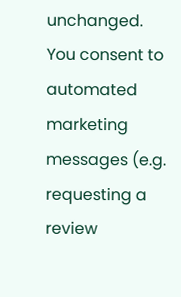unchanged.
You consent to automated marketing messages (e.g. requesting a review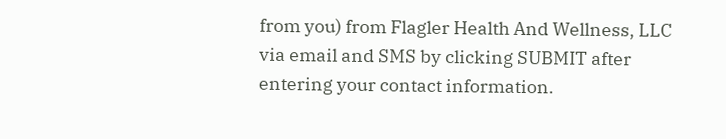from you) from Flagler Health And Wellness, LLC via email and SMS by clicking SUBMIT after entering your contact information.